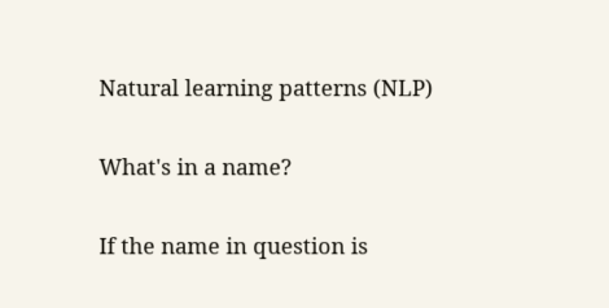Natural learning patterns (NLP)

What's in a name?

If the name in question is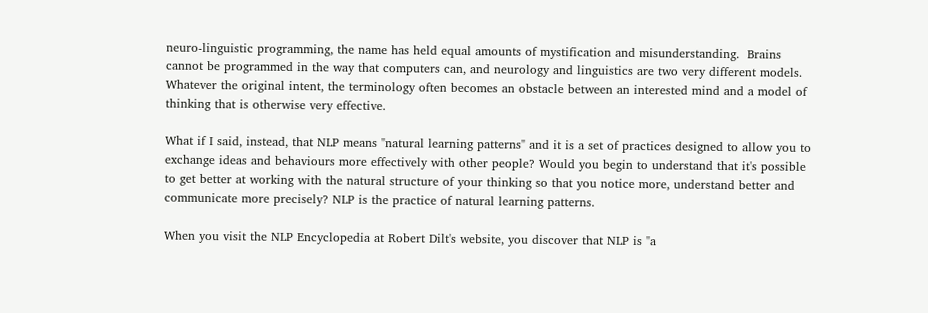neuro-linguistic programming, the name has held equal amounts of mystification and misunderstanding.  Brains cannot be programmed in the way that computers can, and neurology and linguistics are two very different models.  Whatever the original intent, the terminology often becomes an obstacle between an interested mind and a model of thinking that is otherwise very effective.

What if I said, instead, that NLP means "natural learning patterns" and it is a set of practices designed to allow you to exchange ideas and behaviours more effectively with other people? Would you begin to understand that it's possible to get better at working with the natural structure of your thinking so that you notice more, understand better and communicate more precisely? NLP is the practice of natural learning patterns.

When you visit the NLP Encyclopedia at Robert Dilt's website, you discover that NLP is "a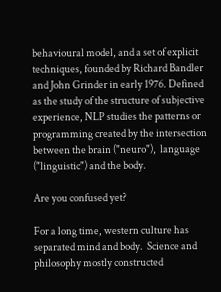behavioural model, and a set of explicit techniques, founded by Richard Bandler and John Grinder in early 1976. Defined as the study of the structure of subjective experience, NLP studies the patterns or programming created by the intersection between the brain ("neuro"),  language ("linguistic") and the body.

Are you confused yet?

For a long time, western culture has separated mind and body.  Science and philosophy mostly constructed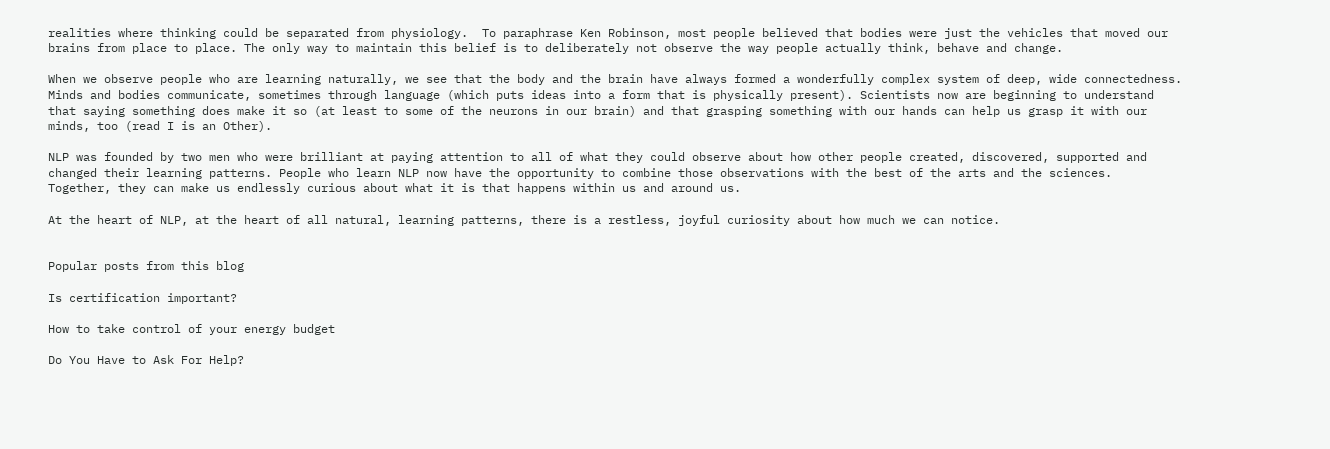realities where thinking could be separated from physiology.  To paraphrase Ken Robinson, most people believed that bodies were just the vehicles that moved our brains from place to place. The only way to maintain this belief is to deliberately not observe the way people actually think, behave and change.

When we observe people who are learning naturally, we see that the body and the brain have always formed a wonderfully complex system of deep, wide connectedness.  Minds and bodies communicate, sometimes through language (which puts ideas into a form that is physically present). Scientists now are beginning to understand that saying something does make it so (at least to some of the neurons in our brain) and that grasping something with our hands can help us grasp it with our minds, too (read I is an Other).

NLP was founded by two men who were brilliant at paying attention to all of what they could observe about how other people created, discovered, supported and changed their learning patterns. People who learn NLP now have the opportunity to combine those observations with the best of the arts and the sciences.  Together, they can make us endlessly curious about what it is that happens within us and around us.

At the heart of NLP, at the heart of all natural, learning patterns, there is a restless, joyful curiosity about how much we can notice.


Popular posts from this blog

Is certification important?

How to take control of your energy budget

Do You Have to Ask For Help?